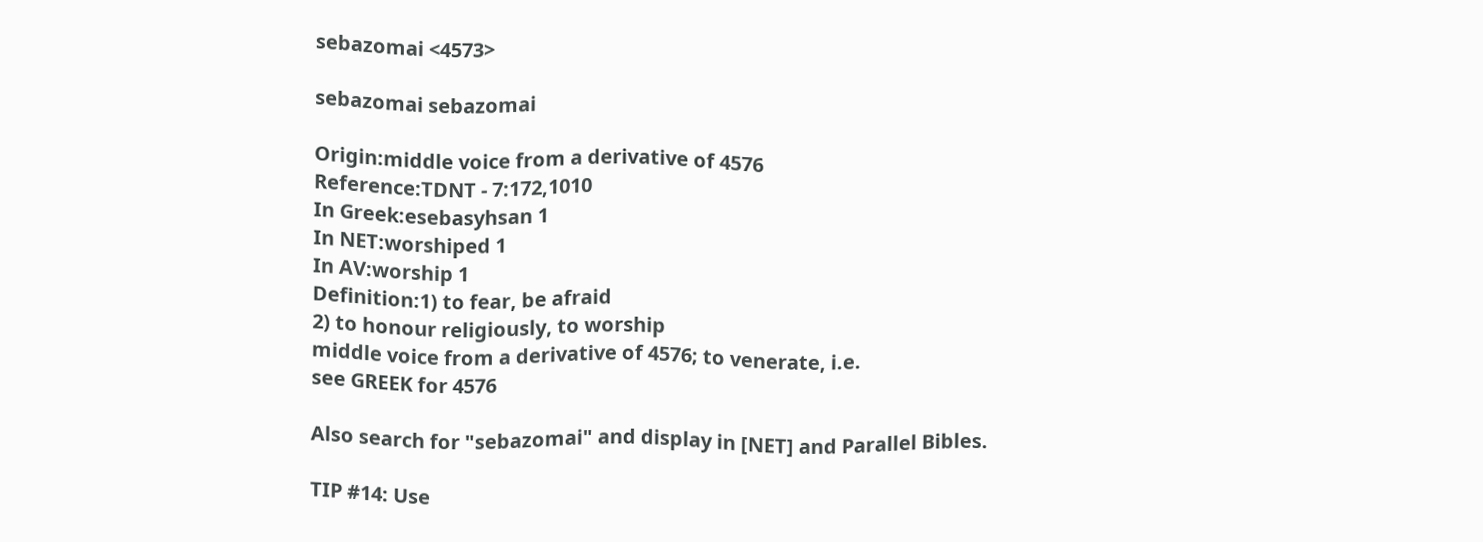sebazomai <4573>

sebazomai sebazomai

Origin:middle voice from a derivative of 4576
Reference:TDNT - 7:172,1010
In Greek:esebasyhsan 1
In NET:worshiped 1
In AV:worship 1
Definition:1) to fear, be afraid
2) to honour religiously, to worship
middle voice from a derivative of 4576; to venerate, i.e.
see GREEK for 4576

Also search for "sebazomai" and display in [NET] and Parallel Bibles.

TIP #14: Use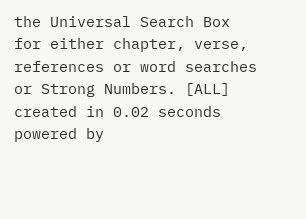the Universal Search Box for either chapter, verse, references or word searches or Strong Numbers. [ALL]
created in 0.02 seconds
powered by